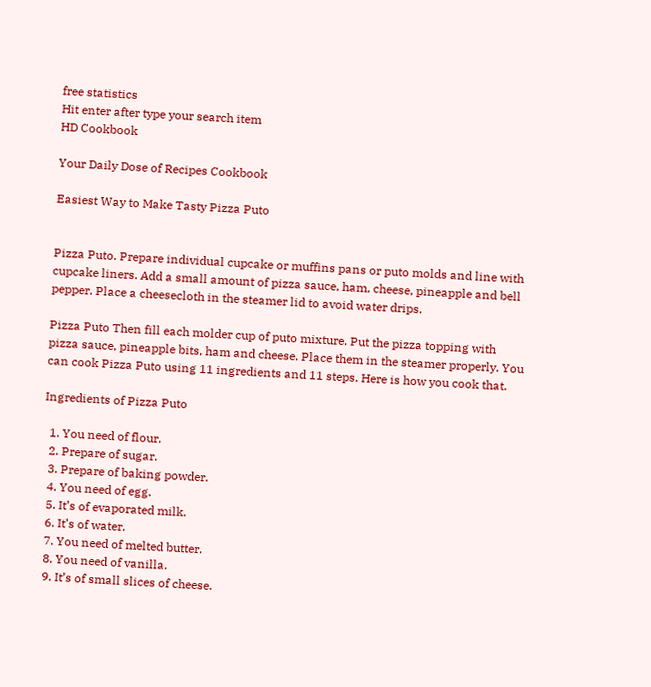free statistics
Hit enter after type your search item
HD Cookbook

Your Daily Dose of Recipes Cookbook

Easiest Way to Make Tasty Pizza Puto


Pizza Puto. Prepare individual cupcake or muffins pans or puto molds and line with cupcake liners. Add a small amount of pizza sauce, ham, cheese, pineapple and bell pepper. Place a cheesecloth in the steamer lid to avoid water drips.

Pizza Puto Then fill each molder cup of puto mixture. Put the pizza topping with pizza sauce, pineapple bits, ham and cheese. Place them in the steamer properly. You can cook Pizza Puto using 11 ingredients and 11 steps. Here is how you cook that.

Ingredients of Pizza Puto

  1. You need of flour.
  2. Prepare of sugar.
  3. Prepare of baking powder.
  4. You need of egg.
  5. It’s of evaporated milk.
  6. It’s of water.
  7. You need of melted butter.
  8. You need of vanilla.
  9. It’s of small slices of cheese.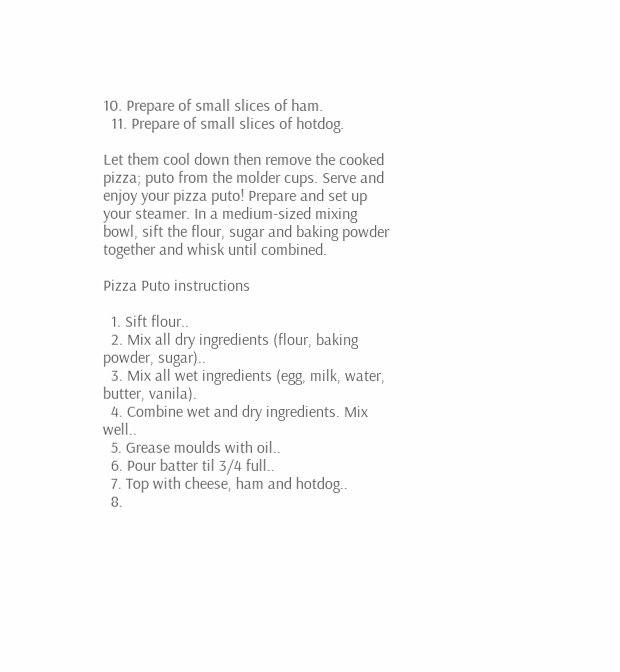10. Prepare of small slices of ham.
  11. Prepare of small slices of hotdog.

Let them cool down then remove the cooked pizza; puto from the molder cups. Serve and enjoy your pizza puto! Prepare and set up your steamer. In a medium-sized mixing bowl, sift the flour, sugar and baking powder together and whisk until combined.

Pizza Puto instructions

  1. Sift flour..
  2. Mix all dry ingredients (flour, baking powder, sugar)..
  3. Mix all wet ingredients (egg, milk, water, butter, vanila).
  4. Combine wet and dry ingredients. Mix well..
  5. Grease moulds with oil..
  6. Pour batter til 3/4 full..
  7. Top with cheese, ham and hotdog..
  8.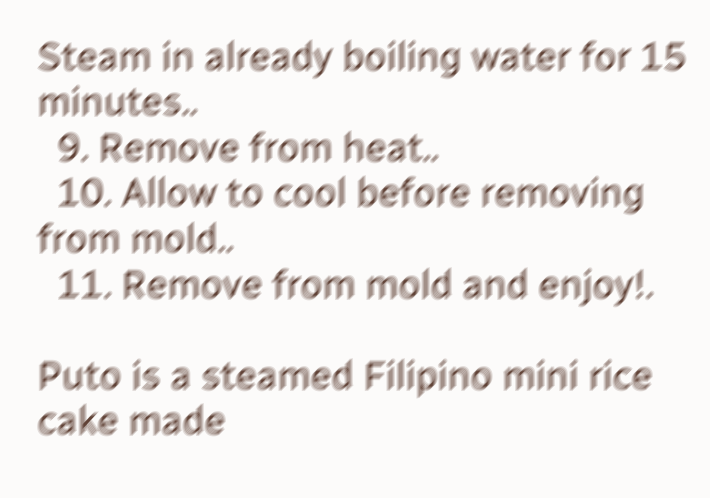Steam in already boiling water for 15 minutes..
  9. Remove from heat..
  10. Allow to cool before removing from mold..
  11. Remove from mold and enjoy!.

Puto is a steamed Filipino mini rice cake made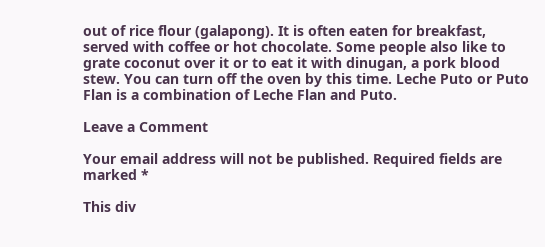out of rice flour (galapong). It is often eaten for breakfast, served with coffee or hot chocolate. Some people also like to grate coconut over it or to eat it with dinugan, a pork blood stew. You can turn off the oven by this time. Leche Puto or Puto Flan is a combination of Leche Flan and Puto.

Leave a Comment

Your email address will not be published. Required fields are marked *

This div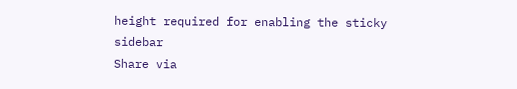height required for enabling the sticky sidebar
Share via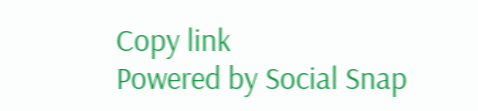Copy link
Powered by Social Snap